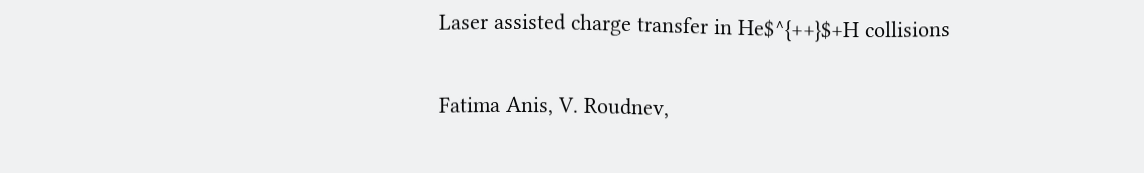Laser assisted charge transfer in He$^{++}$+H collisions

Fatima Anis, V. Roudnev,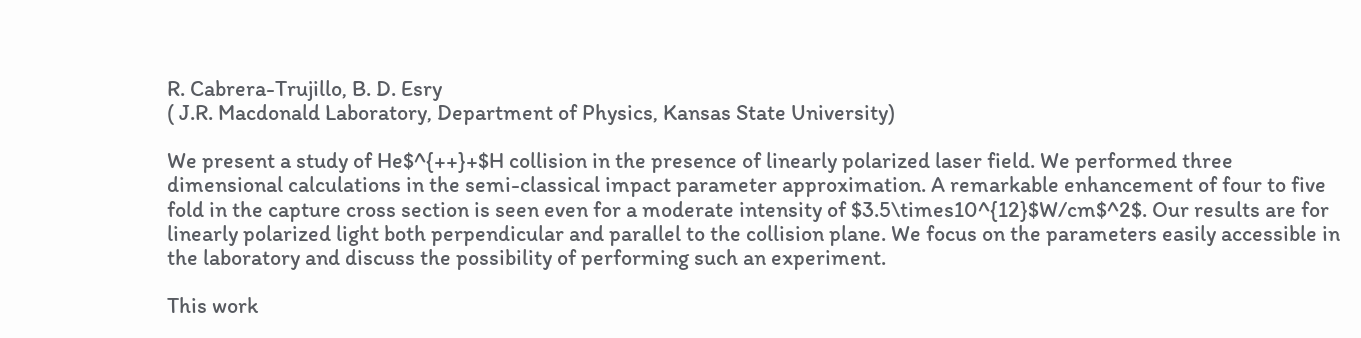R. Cabrera-Trujillo, B. D. Esry
( J.R. Macdonald Laboratory, Department of Physics, Kansas State University)

We present a study of He$^{++}+$H collision in the presence of linearly polarized laser field. We performed three dimensional calculations in the semi-classical impact parameter approximation. A remarkable enhancement of four to five fold in the capture cross section is seen even for a moderate intensity of $3.5\times10^{12}$W/cm$^2$. Our results are for linearly polarized light both perpendicular and parallel to the collision plane. We focus on the parameters easily accessible in the laboratory and discuss the possibility of performing such an experiment.

This work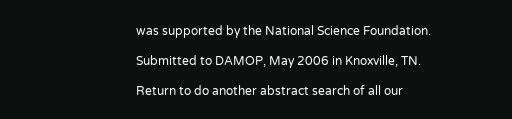was supported by the National Science Foundation.

Submitted to DAMOP, May 2006 in Knoxville, TN.

Return to do another abstract search of all our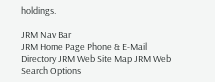holdings.

JRM Nav Bar
JRM Home Page Phone & E-Mail Directory JRM Web Site Map JRM Web Search Options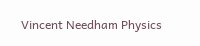Vincent Needham Physics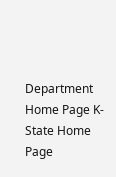Department Home Page K-State Home Page